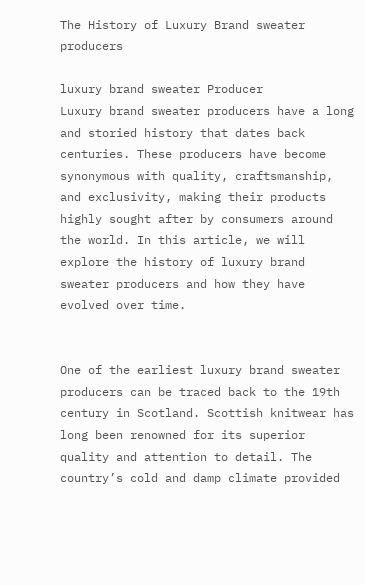The History of Luxury Brand sweater producers

luxury brand sweater Producer
Luxury brand sweater producers have a long and storied history that dates back centuries. These producers have become synonymous with quality, craftsmanship, and exclusivity, making their products highly sought after by consumers around the world. In this article, we will explore the history of luxury brand sweater producers and how they have evolved over time.


One of the earliest luxury brand sweater producers can be traced back to the 19th century in Scotland. Scottish knitwear has long been renowned for its superior quality and attention to detail. The country’s cold and damp climate provided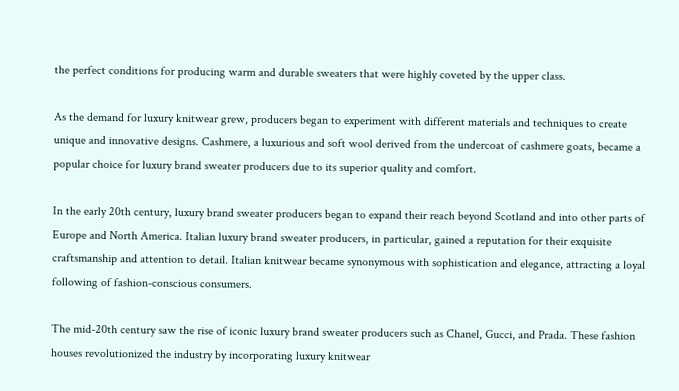the perfect conditions for producing warm and durable sweaters that were highly coveted by the upper class.

As the demand for luxury knitwear grew, producers began to experiment with different materials and techniques to create unique and innovative designs. Cashmere, a luxurious and soft wool derived from the undercoat of cashmere goats, became a popular choice for luxury brand sweater producers due to its superior quality and comfort.

In the early 20th century, luxury brand sweater producers began to expand their reach beyond Scotland and into other parts of Europe and North America. Italian luxury brand sweater producers, in particular, gained a reputation for their exquisite craftsmanship and attention to detail. Italian knitwear became synonymous with sophistication and elegance, attracting a loyal following of fashion-conscious consumers.

The mid-20th century saw the rise of iconic luxury brand sweater producers such as Chanel, Gucci, and Prada. These fashion houses revolutionized the industry by incorporating luxury knitwear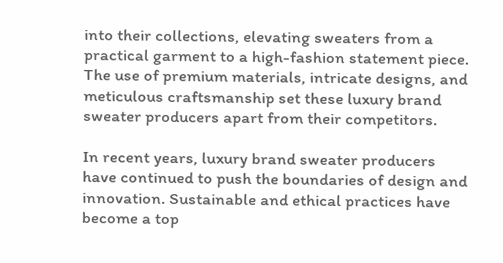into their collections, elevating sweaters from a practical garment to a high-fashion statement piece. The use of premium materials, intricate designs, and meticulous craftsmanship set these luxury brand sweater producers apart from their competitors.

In recent years, luxury brand sweater producers have continued to push the boundaries of design and innovation. Sustainable and ethical practices have become a top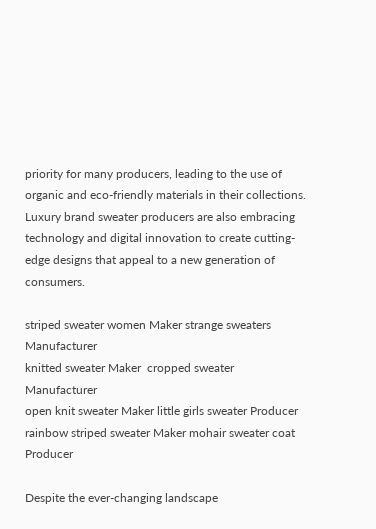priority for many producers, leading to the use of organic and eco-friendly materials in their collections. Luxury brand sweater producers are also embracing technology and digital innovation to create cutting-edge designs that appeal to a new generation of consumers.

striped sweater women Maker strange sweaters Manufacturer
knitted sweater Maker  cropped sweater Manufacturer
open knit sweater Maker little girls sweater Producer
rainbow striped sweater Maker mohair sweater coat Producer

Despite the ever-changing landscape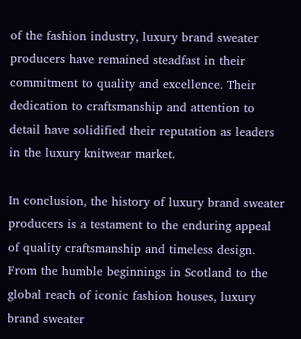of the fashion industry, luxury brand sweater producers have remained steadfast in their commitment to quality and excellence. Their dedication to craftsmanship and attention to detail have solidified their reputation as leaders in the luxury knitwear market.

In conclusion, the history of luxury brand sweater producers is a testament to the enduring appeal of quality craftsmanship and timeless design. From the humble beginnings in Scotland to the global reach of iconic fashion houses, luxury brand sweater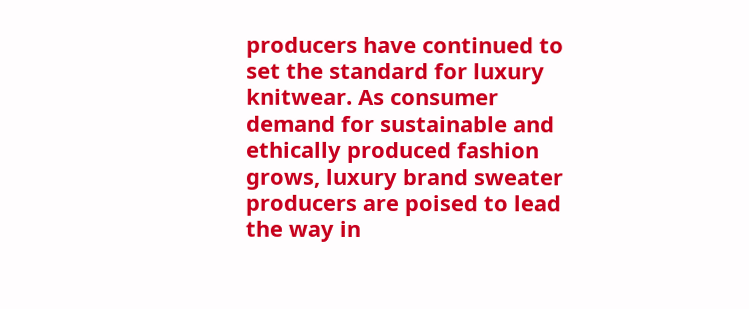producers have continued to set the standard for luxury knitwear. As consumer demand for sustainable and ethically produced fashion grows, luxury brand sweater producers are poised to lead the way in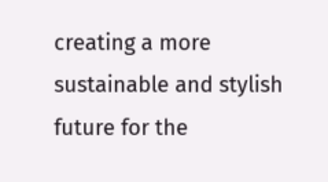creating a more sustainable and stylish future for the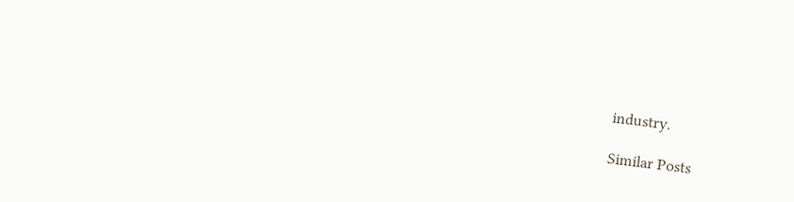industry.

Similar Posts